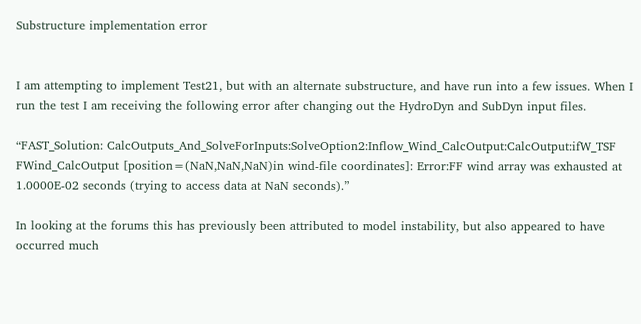Substructure implementation error


I am attempting to implement Test21, but with an alternate substructure, and have run into a few issues. When I run the test I am receiving the following error after changing out the HydroDyn and SubDyn input files.

“FAST_Solution: CalcOutputs_And_SolveForInputs:SolveOption2:Inflow_Wind_CalcOutput:CalcOutput:ifW_TSF
FWind_CalcOutput [position=(NaN,NaN,NaN)in wind-file coordinates]: Error:FF wind array was exhausted at 1.0000E-02 seconds (trying to access data at NaN seconds).”

In looking at the forums this has previously been attributed to model instability, but also appeared to have occurred much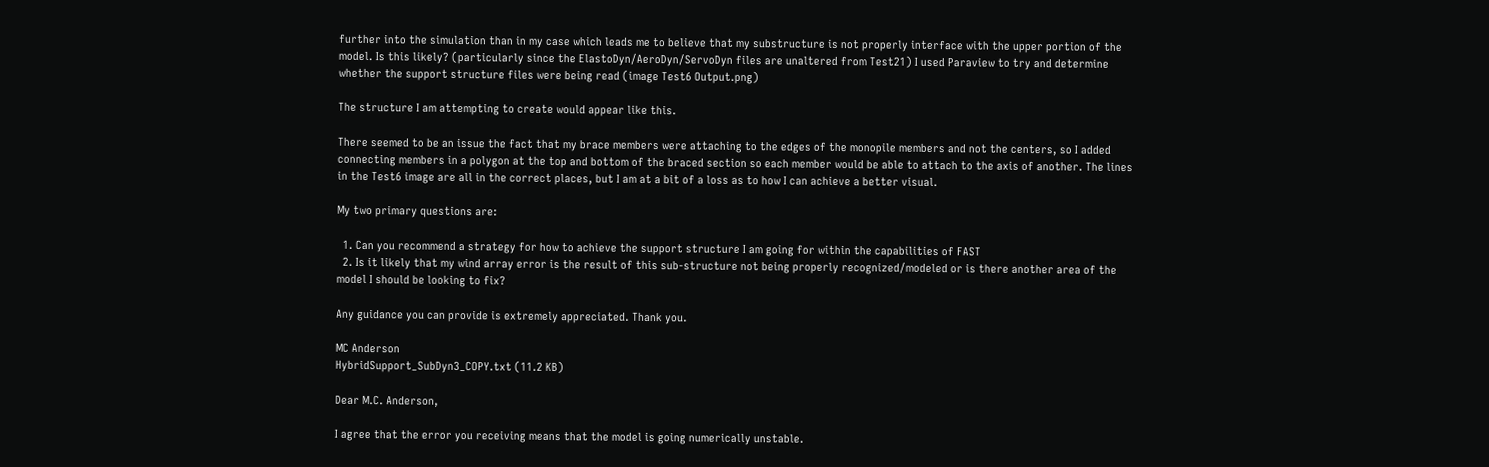further into the simulation than in my case which leads me to believe that my substructure is not properly interface with the upper portion of the model. Is this likely? (particularly since the ElastoDyn/AeroDyn/ServoDyn files are unaltered from Test21) I used Paraview to try and determine whether the support structure files were being read (image Test6 Output.png)

The structure I am attempting to create would appear like this.

There seemed to be an issue the fact that my brace members were attaching to the edges of the monopile members and not the centers, so I added connecting members in a polygon at the top and bottom of the braced section so each member would be able to attach to the axis of another. The lines in the Test6 image are all in the correct places, but I am at a bit of a loss as to how I can achieve a better visual.

My two primary questions are:

  1. Can you recommend a strategy for how to achieve the support structure I am going for within the capabilities of FAST
  2. Is it likely that my wind array error is the result of this sub-structure not being properly recognized/modeled or is there another area of the model I should be looking to fix?

Any guidance you can provide is extremely appreciated. Thank you.

MC Anderson
HybridSupport_SubDyn3_COPY.txt (11.2 KB)

Dear M.C. Anderson,

I agree that the error you receiving means that the model is going numerically unstable.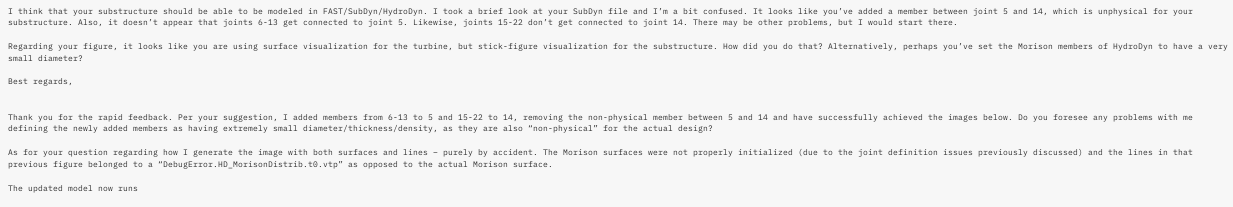I think that your substructure should be able to be modeled in FAST/SubDyn/HydroDyn. I took a brief look at your SubDyn file and I’m a bit confused. It looks like you’ve added a member between joint 5 and 14, which is unphysical for your substructure. Also, it doesn’t appear that joints 6-13 get connected to joint 5. Likewise, joints 15-22 don’t get connected to joint 14. There may be other problems, but I would start there.

Regarding your figure, it looks like you are using surface visualization for the turbine, but stick-figure visualization for the substructure. How did you do that? Alternatively, perhaps you’ve set the Morison members of HydroDyn to have a very small diameter?

Best regards,


Thank you for the rapid feedback. Per your suggestion, I added members from 6-13 to 5 and 15-22 to 14, removing the non-physical member between 5 and 14 and have successfully achieved the images below. Do you foresee any problems with me defining the newly added members as having extremely small diameter/thickness/density, as they are also “non-physical” for the actual design?

As for your question regarding how I generate the image with both surfaces and lines – purely by accident. The Morison surfaces were not properly initialized (due to the joint definition issues previously discussed) and the lines in that previous figure belonged to a “DebugError.HD_MorisonDistrib.t0.vtp” as opposed to the actual Morison surface.

The updated model now runs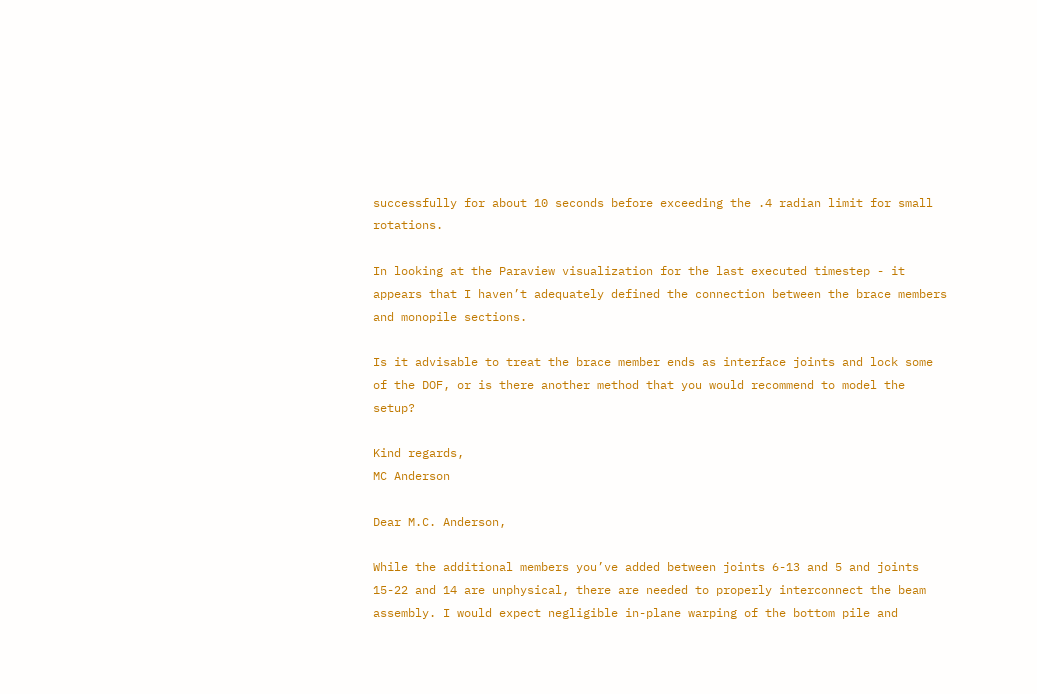successfully for about 10 seconds before exceeding the .4 radian limit for small rotations.

In looking at the Paraview visualization for the last executed timestep - it appears that I haven’t adequately defined the connection between the brace members and monopile sections.

Is it advisable to treat the brace member ends as interface joints and lock some of the DOF, or is there another method that you would recommend to model the setup?

Kind regards,
MC Anderson

Dear M.C. Anderson,

While the additional members you’ve added between joints 6-13 and 5 and joints 15-22 and 14 are unphysical, there are needed to properly interconnect the beam assembly. I would expect negligible in-plane warping of the bottom pile and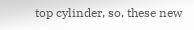top cylinder, so, these new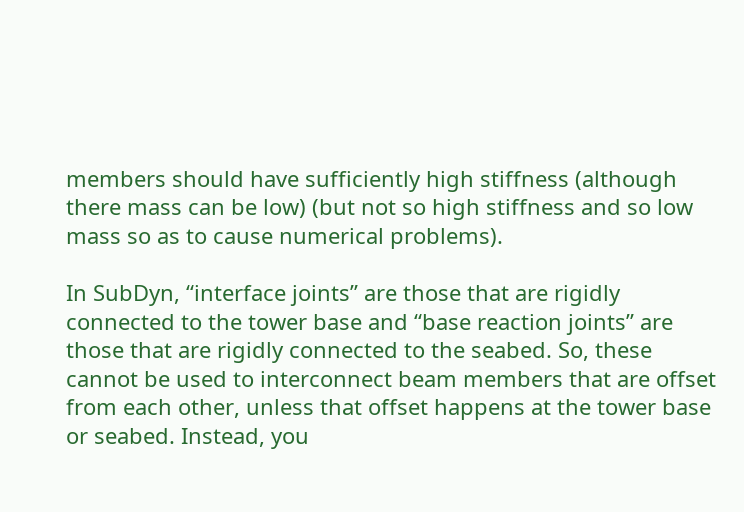members should have sufficiently high stiffness (although there mass can be low) (but not so high stiffness and so low mass so as to cause numerical problems).

In SubDyn, “interface joints” are those that are rigidly connected to the tower base and “base reaction joints” are those that are rigidly connected to the seabed. So, these cannot be used to interconnect beam members that are offset from each other, unless that offset happens at the tower base or seabed. Instead, you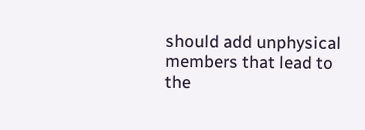should add unphysical members that lead to the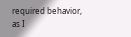required behavior, as I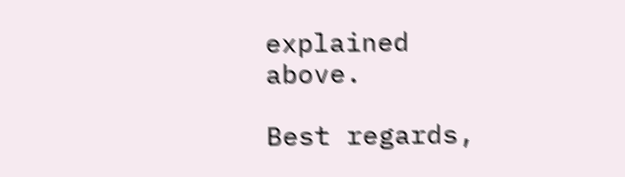explained above.

Best regards,